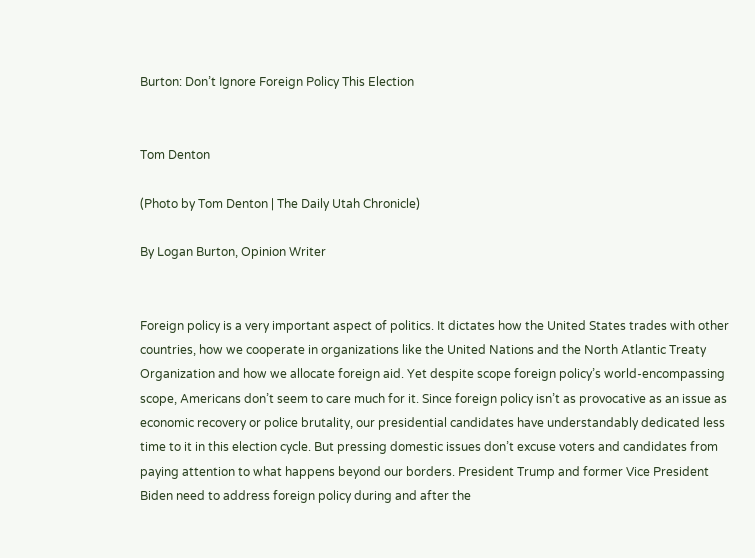Burton: Don’t Ignore Foreign Policy This Election


Tom Denton

(Photo by Tom Denton | The Daily Utah Chronicle)

By Logan Burton, Opinion Writer


Foreign policy is a very important aspect of politics. It dictates how the United States trades with other countries, how we cooperate in organizations like the United Nations and the North Atlantic Treaty Organization and how we allocate foreign aid. Yet despite scope foreign policy’s world-encompassing scope, Americans don’t seem to care much for it. Since foreign policy isn’t as provocative as an issue as economic recovery or police brutality, our presidential candidates have understandably dedicated less time to it in this election cycle. But pressing domestic issues don’t excuse voters and candidates from paying attention to what happens beyond our borders. President Trump and former Vice President Biden need to address foreign policy during and after the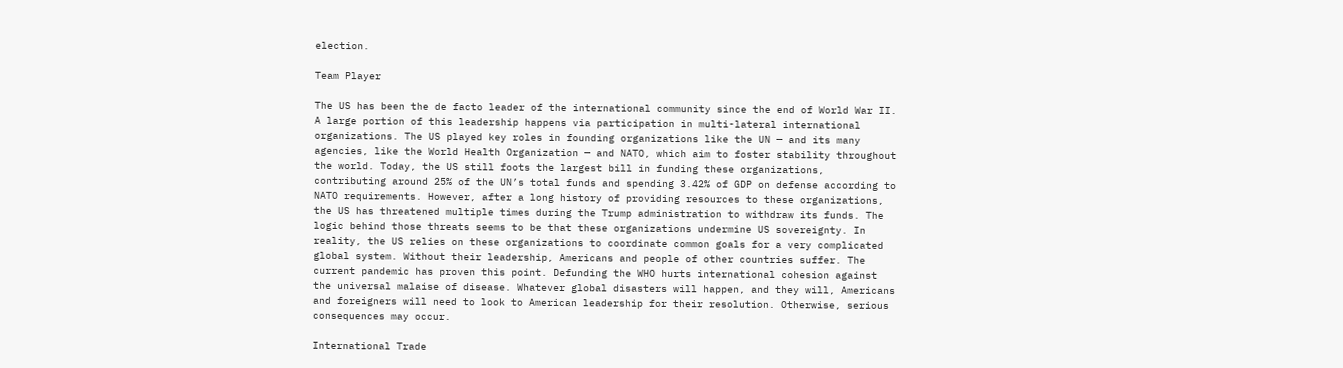election.

Team Player

The US has been the de facto leader of the international community since the end of World War II. A large portion of this leadership happens via participation in multi-lateral international organizations. The US played key roles in founding organizations like the UN — and its many agencies, like the World Health Organization — and NATO, which aim to foster stability throughout the world. Today, the US still foots the largest bill in funding these organizations, contributing around 25% of the UN’s total funds and spending 3.42% of GDP on defense according to NATO requirements. However, after a long history of providing resources to these organizations, the US has threatened multiple times during the Trump administration to withdraw its funds. The logic behind those threats seems to be that these organizations undermine US sovereignty. In reality, the US relies on these organizations to coordinate common goals for a very complicated global system. Without their leadership, Americans and people of other countries suffer. The current pandemic has proven this point. Defunding the WHO hurts international cohesion against the universal malaise of disease. Whatever global disasters will happen, and they will, Americans and foreigners will need to look to American leadership for their resolution. Otherwise, serious consequences may occur.

International Trade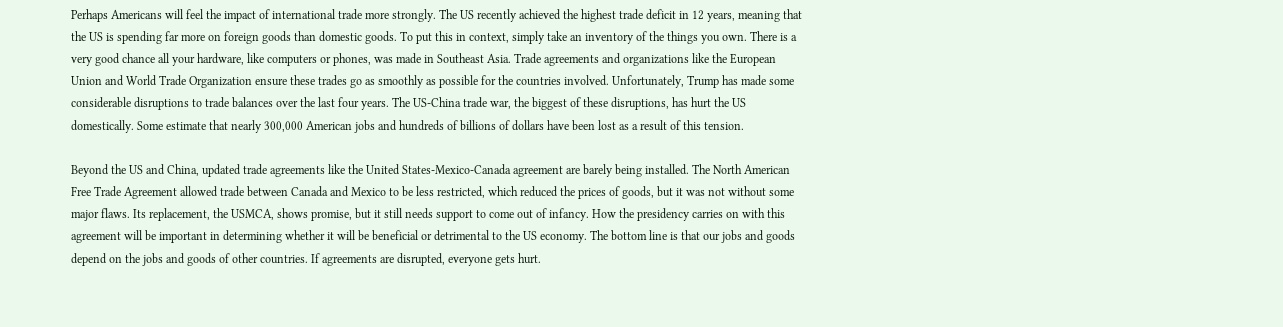Perhaps Americans will feel the impact of international trade more strongly. The US recently achieved the highest trade deficit in 12 years, meaning that the US is spending far more on foreign goods than domestic goods. To put this in context, simply take an inventory of the things you own. There is a very good chance all your hardware, like computers or phones, was made in Southeast Asia. Trade agreements and organizations like the European Union and World Trade Organization ensure these trades go as smoothly as possible for the countries involved. Unfortunately, Trump has made some considerable disruptions to trade balances over the last four years. The US-China trade war, the biggest of these disruptions, has hurt the US domestically. Some estimate that nearly 300,000 American jobs and hundreds of billions of dollars have been lost as a result of this tension.

Beyond the US and China, updated trade agreements like the United States-Mexico-Canada agreement are barely being installed. The North American Free Trade Agreement allowed trade between Canada and Mexico to be less restricted, which reduced the prices of goods, but it was not without some major flaws. Its replacement, the USMCA, shows promise, but it still needs support to come out of infancy. How the presidency carries on with this agreement will be important in determining whether it will be beneficial or detrimental to the US economy. The bottom line is that our jobs and goods depend on the jobs and goods of other countries. If agreements are disrupted, everyone gets hurt.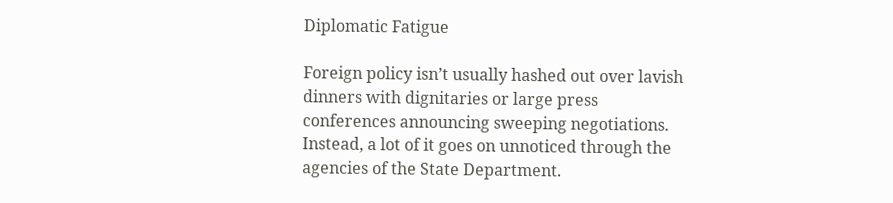Diplomatic Fatigue

Foreign policy isn’t usually hashed out over lavish dinners with dignitaries or large press conferences announcing sweeping negotiations. Instead, a lot of it goes on unnoticed through the agencies of the State Department.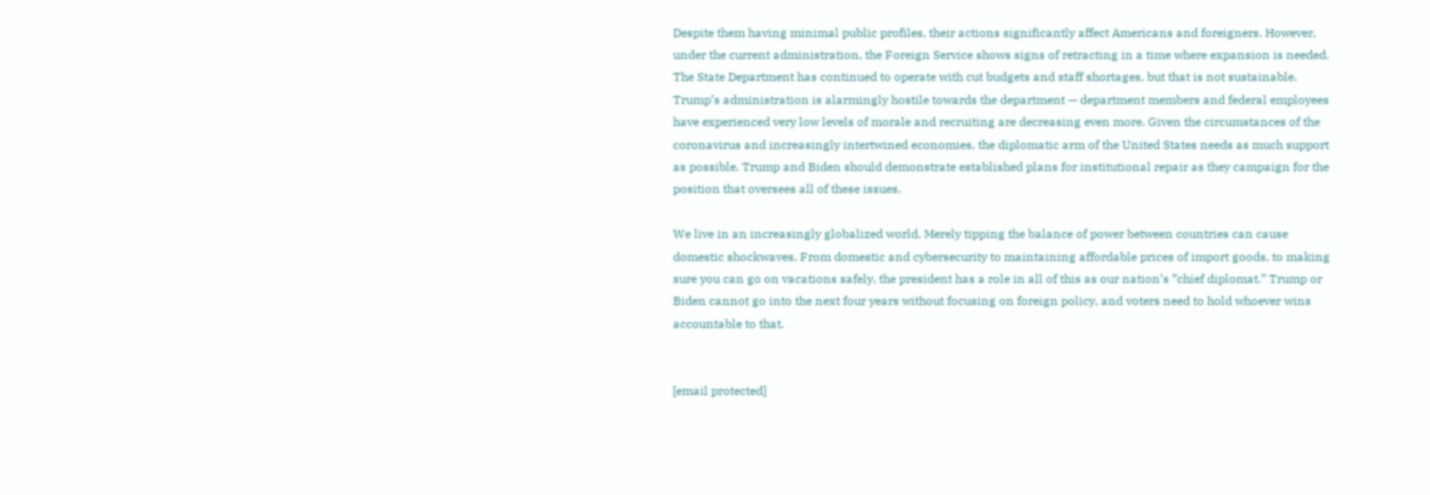Despite them having minimal public profiles, their actions significantly affect Americans and foreigners. However, under the current administration, the Foreign Service shows signs of retracting in a time where expansion is needed. The State Department has continued to operate with cut budgets and staff shortages, but that is not sustainable. Trump’s administration is alarmingly hostile towards the department — department members and federal employees have experienced very low levels of morale and recruiting are decreasing even more. Given the circumstances of the coronavirus and increasingly intertwined economies, the diplomatic arm of the United States needs as much support as possible. Trump and Biden should demonstrate established plans for institutional repair as they campaign for the position that oversees all of these issues.

We live in an increasingly globalized world. Merely tipping the balance of power between countries can cause domestic shockwaves. From domestic and cybersecurity to maintaining affordable prices of import goods, to making sure you can go on vacations safely, the president has a role in all of this as our nation’s “chief diplomat.” Trump or Biden cannot go into the next four years without focusing on foreign policy, and voters need to hold whoever wins accountable to that.


[email protected]